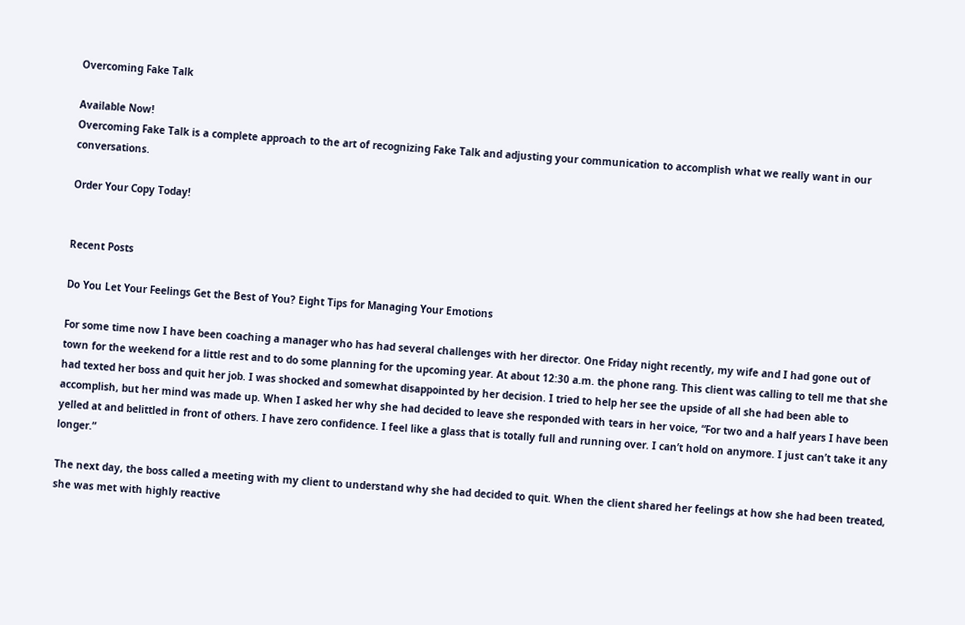Overcoming Fake Talk

Available Now!
Overcoming Fake Talk is a complete approach to the art of recognizing Fake Talk and adjusting your communication to accomplish what we really want in our conversations.

Order Your Copy Today!


Recent Posts

Do You Let Your Feelings Get the Best of You? Eight Tips for Managing Your Emotions

For some time now I have been coaching a manager who has had several challenges with her director. One Friday night recently, my wife and I had gone out of town for the weekend for a little rest and to do some planning for the upcoming year. At about 12:30 a.m. the phone rang. This client was calling to tell me that she had texted her boss and quit her job. I was shocked and somewhat disappointed by her decision. I tried to help her see the upside of all she had been able to accomplish, but her mind was made up. When I asked her why she had decided to leave she responded with tears in her voice, “For two and a half years I have been yelled at and belittled in front of others. I have zero confidence. I feel like a glass that is totally full and running over. I can’t hold on anymore. I just can’t take it any longer.”

The next day, the boss called a meeting with my client to understand why she had decided to quit. When the client shared her feelings at how she had been treated, she was met with highly reactive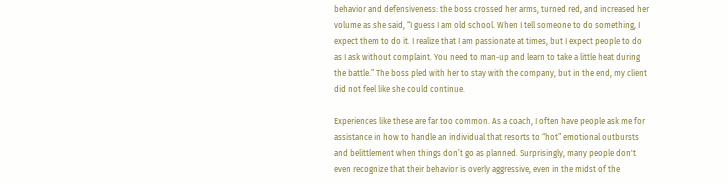behavior and defensiveness: the boss crossed her arms, turned red, and increased her volume as she said, “I guess I am old school. When I tell someone to do something, I expect them to do it. I realize that I am passionate at times, but I expect people to do as I ask without complaint. You need to man-up and learn to take a little heat during the battle.” The boss pled with her to stay with the company, but in the end, my client did not feel like she could continue.

Experiences like these are far too common. As a coach, I often have people ask me for assistance in how to handle an individual that resorts to “hot” emotional outbursts and belittlement when things don’t go as planned. Surprisingly, many people don't even recognize that their behavior is overly aggressive, even in the midst of the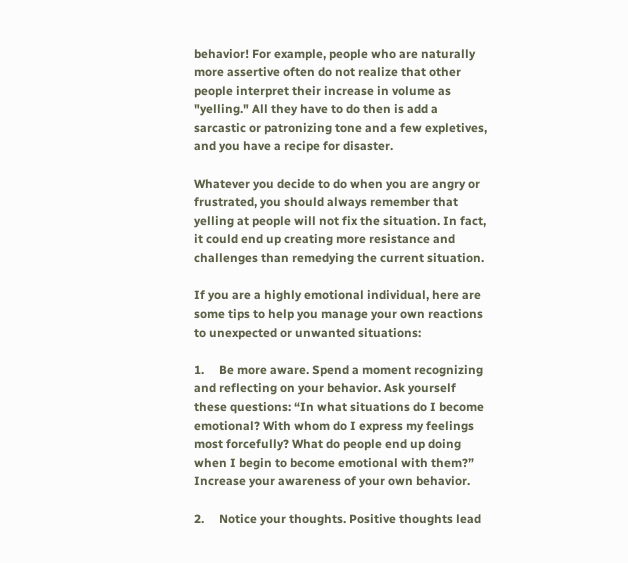behavior! For example, people who are naturally more assertive often do not realize that other people interpret their increase in volume as "yelling." All they have to do then is add a sarcastic or patronizing tone and a few expletives, and you have a recipe for disaster.

Whatever you decide to do when you are angry or frustrated, you should always remember that yelling at people will not fix the situation. In fact, it could end up creating more resistance and challenges than remedying the current situation.

If you are a highly emotional individual, here are some tips to help you manage your own reactions to unexpected or unwanted situations:

1.     Be more aware. Spend a moment recognizing and reflecting on your behavior. Ask yourself these questions: “In what situations do I become emotional? With whom do I express my feelings most forcefully? What do people end up doing when I begin to become emotional with them?” Increase your awareness of your own behavior.

2.     Notice your thoughts. Positive thoughts lead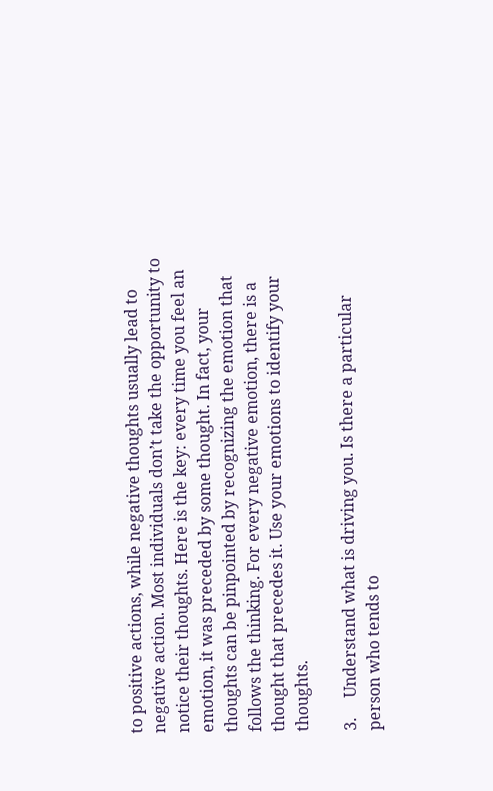to positive actions, while negative thoughts usually lead to negative action. Most individuals don’t take the opportunity to notice their thoughts. Here is the key: every time you feel an emotion, it was preceded by some thought. In fact, your thoughts can be pinpointed by recognizing the emotion that follows the thinking. For every negative emotion, there is a thought that precedes it. Use your emotions to identify your thoughts.

3.     Understand what is driving you. Is there a particular person who tends to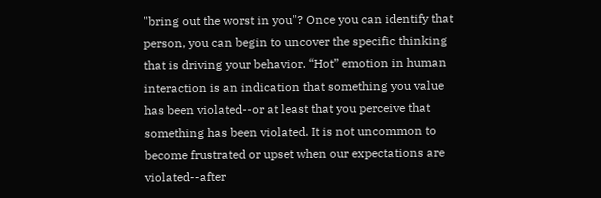"bring out the worst in you"? Once you can identify that person, you can begin to uncover the specific thinking that is driving your behavior. “Hot” emotion in human interaction is an indication that something you value has been violated--or at least that you perceive that something has been violated. It is not uncommon to become frustrated or upset when our expectations are violated--after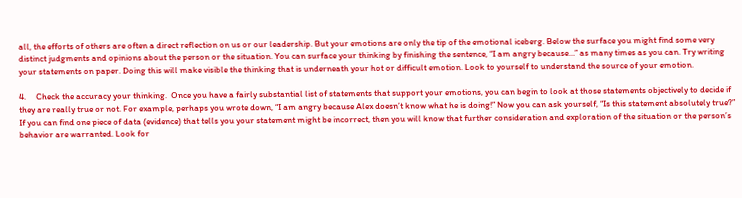all, the efforts of others are often a direct reflection on us or our leadership. But your emotions are only the tip of the emotional iceberg. Below the surface you might find some very distinct judgments and opinions about the person or the situation. You can surface your thinking by finishing the sentence, “I am angry because…” as many times as you can. Try writing your statements on paper. Doing this will make visible the thinking that is underneath your hot or difficult emotion. Look to yourself to understand the source of your emotion.

4.     Check the accuracy your thinking.  Once you have a fairly substantial list of statements that support your emotions, you can begin to look at those statements objectively to decide if they are really true or not. For example, perhaps you wrote down, “I am angry because Alex doesn’t know what he is doing!” Now you can ask yourself, “Is this statement absolutely true?” If you can find one piece of data (evidence) that tells you your statement might be incorrect, then you will know that further consideration and exploration of the situation or the person’s behavior are warranted. Look for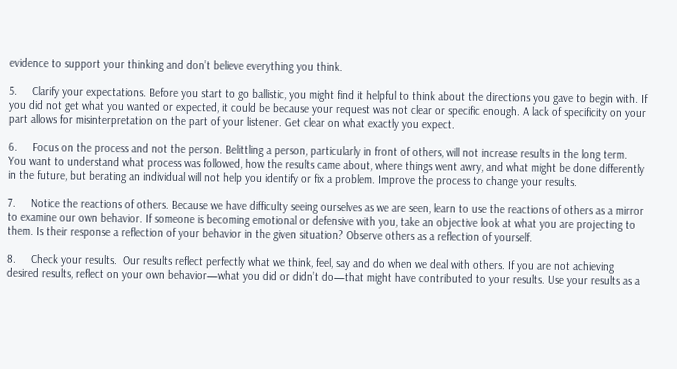evidence to support your thinking and don’t believe everything you think.

5.     Clarify your expectations. Before you start to go ballistic, you might find it helpful to think about the directions you gave to begin with. If you did not get what you wanted or expected, it could be because your request was not clear or specific enough. A lack of specificity on your part allows for misinterpretation on the part of your listener. Get clear on what exactly you expect.

6.     Focus on the process and not the person. Belittling a person, particularly in front of others, will not increase results in the long term. You want to understand what process was followed, how the results came about, where things went awry, and what might be done differently in the future, but berating an individual will not help you identify or fix a problem. Improve the process to change your results.

7.     Notice the reactions of others. Because we have difficulty seeing ourselves as we are seen, learn to use the reactions of others as a mirror to examine our own behavior. If someone is becoming emotional or defensive with you, take an objective look at what you are projecting to them. Is their response a reflection of your behavior in the given situation? Observe others as a reflection of yourself.

8.     Check your results.  Our results reflect perfectly what we think, feel, say and do when we deal with others. If you are not achieving desired results, reflect on your own behavior—what you did or didn’t do—that might have contributed to your results. Use your results as a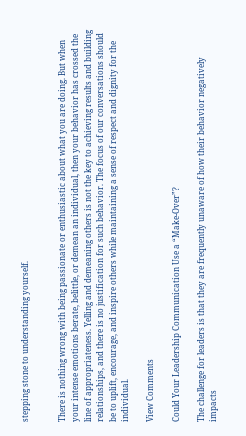stepping stone to understanding yourself.


There is nothing wrong with being passionate or enthusiastic about what you are doing. But when your intense emotions berate, belittle, or demean an individual, then your behavior has crossed the line of appropriateness. Yelling and demeaning others is not the key to achieving results and building relationships, and there is no justification for such behavior. The focus of our conversations should be to uplift, encourage, and inspire others while maintaining a sense of respect and dignity for the individual.

View Comments

Could Your Leadership Communication Use a “Make-Over”?

The challenge for leaders is that they are frequently unaware of how their behavior negatively impacts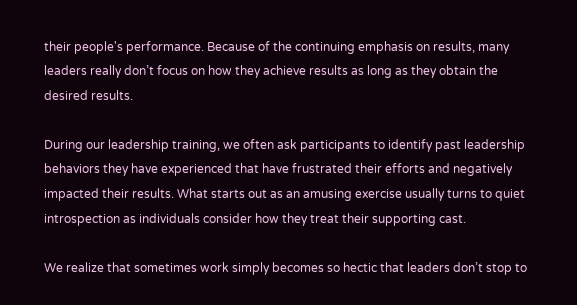their people's performance. Because of the continuing emphasis on results, many leaders really don’t focus on how they achieve results as long as they obtain the desired results.

During our leadership training, we often ask participants to identify past leadership behaviors they have experienced that have frustrated their efforts and negatively impacted their results. What starts out as an amusing exercise usually turns to quiet introspection as individuals consider how they treat their supporting cast.

We realize that sometimes work simply becomes so hectic that leaders don’t stop to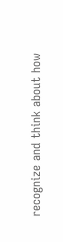recognize and think about how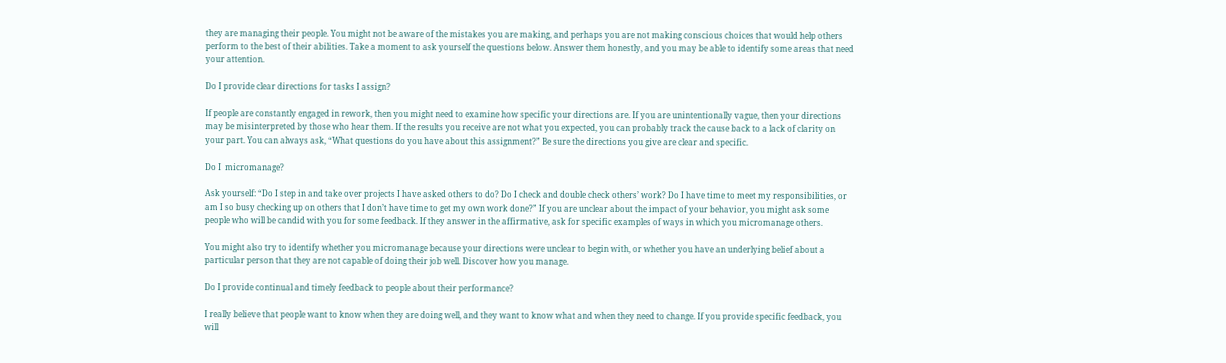they are managing their people. You might not be aware of the mistakes you are making, and perhaps you are not making conscious choices that would help others perform to the best of their abilities. Take a moment to ask yourself the questions below. Answer them honestly, and you may be able to identify some areas that need your attention.

Do I provide clear directions for tasks I assign?

If people are constantly engaged in rework, then you might need to examine how specific your directions are. If you are unintentionally vague, then your directions may be misinterpreted by those who hear them. If the results you receive are not what you expected, you can probably track the cause back to a lack of clarity on your part. You can always ask, “What questions do you have about this assignment?” Be sure the directions you give are clear and specific.

Do I  micromanage?

Ask yourself: “Do I step in and take over projects I have asked others to do? Do I check and double check others’ work? Do I have time to meet my responsibilities, or am I so busy checking up on others that I don’t have time to get my own work done?” If you are unclear about the impact of your behavior, you might ask some people who will be candid with you for some feedback. If they answer in the affirmative, ask for specific examples of ways in which you micromanage others.

You might also try to identify whether you micromanage because your directions were unclear to begin with, or whether you have an underlying belief about a particular person that they are not capable of doing their job well. Discover how you manage.

Do I provide continual and timely feedback to people about their performance?

I really believe that people want to know when they are doing well, and they want to know what and when they need to change. If you provide specific feedback, you will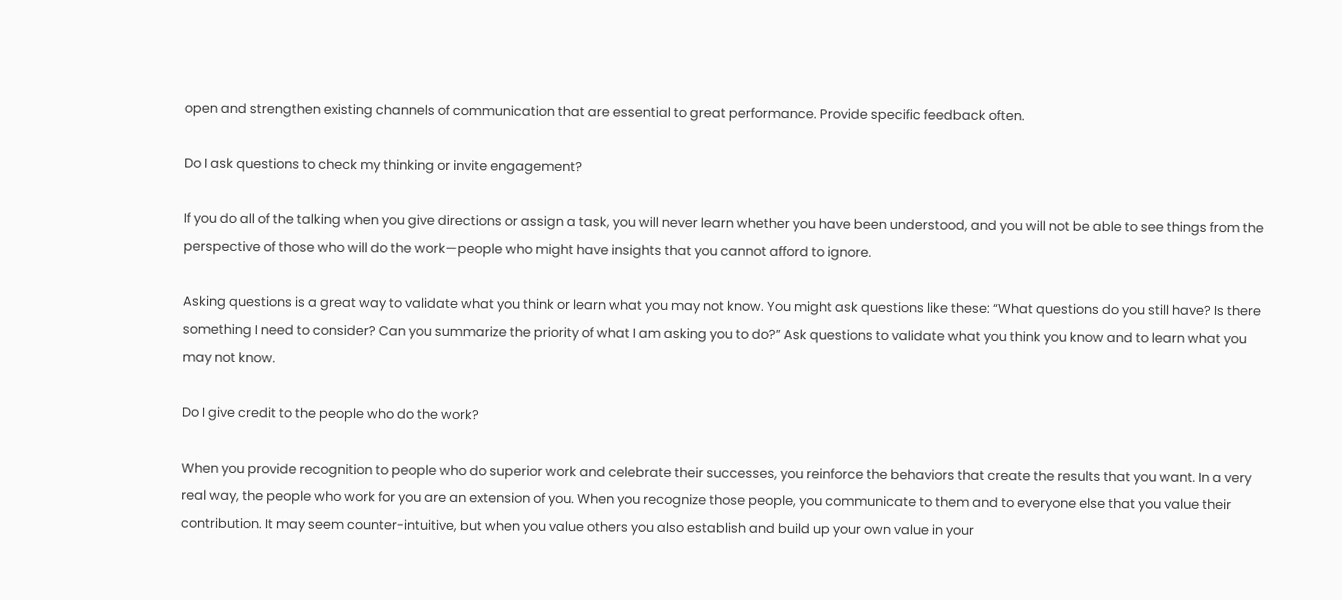open and strengthen existing channels of communication that are essential to great performance. Provide specific feedback often.

Do I ask questions to check my thinking or invite engagement?

If you do all of the talking when you give directions or assign a task, you will never learn whether you have been understood, and you will not be able to see things from the perspective of those who will do the work—people who might have insights that you cannot afford to ignore.

Asking questions is a great way to validate what you think or learn what you may not know. You might ask questions like these: “What questions do you still have? Is there something I need to consider? Can you summarize the priority of what I am asking you to do?” Ask questions to validate what you think you know and to learn what you may not know.

Do I give credit to the people who do the work?

When you provide recognition to people who do superior work and celebrate their successes, you reinforce the behaviors that create the results that you want. In a very real way, the people who work for you are an extension of you. When you recognize those people, you communicate to them and to everyone else that you value their contribution. It may seem counter-intuitive, but when you value others you also establish and build up your own value in your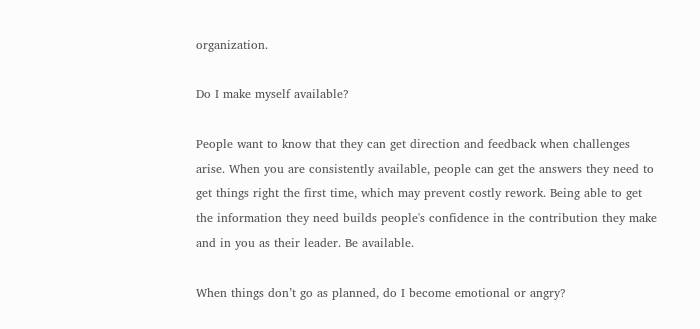organization.

Do I make myself available?

People want to know that they can get direction and feedback when challenges arise. When you are consistently available, people can get the answers they need to get things right the first time, which may prevent costly rework. Being able to get the information they need builds people's confidence in the contribution they make and in you as their leader. Be available.

When things don’t go as planned, do I become emotional or angry?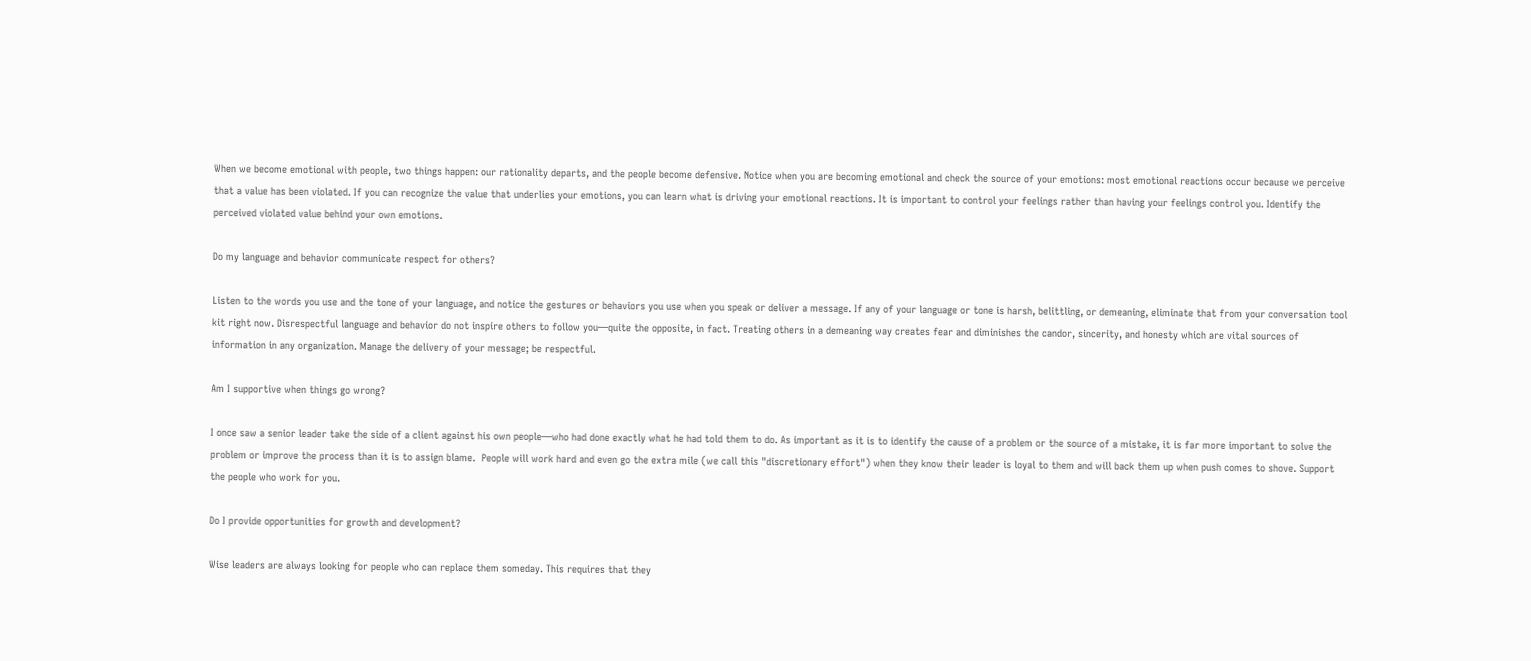When we become emotional with people, two things happen: our rationality departs, and the people become defensive. Notice when you are becoming emotional and check the source of your emotions: most emotional reactions occur because we perceive that a value has been violated. If you can recognize the value that underlies your emotions, you can learn what is driving your emotional reactions. It is important to control your feelings rather than having your feelings control you. Identify the perceived violated value behind your own emotions.

Do my language and behavior communicate respect for others?

Listen to the words you use and the tone of your language, and notice the gestures or behaviors you use when you speak or deliver a message. If any of your language or tone is harsh, belittling, or demeaning, eliminate that from your conversation tool kit right now. Disrespectful language and behavior do not inspire others to follow you—quite the opposite, in fact. Treating others in a demeaning way creates fear and diminishes the candor, sincerity, and honesty which are vital sources of information in any organization. Manage the delivery of your message; be respectful.

Am I supportive when things go wrong?

I once saw a senior leader take the side of a client against his own people—who had done exactly what he had told them to do. As important as it is to identify the cause of a problem or the source of a mistake, it is far more important to solve the problem or improve the process than it is to assign blame.  People will work hard and even go the extra mile (we call this "discretionary effort") when they know their leader is loyal to them and will back them up when push comes to shove. Support the people who work for you.

Do I provide opportunities for growth and development?

Wise leaders are always looking for people who can replace them someday. This requires that they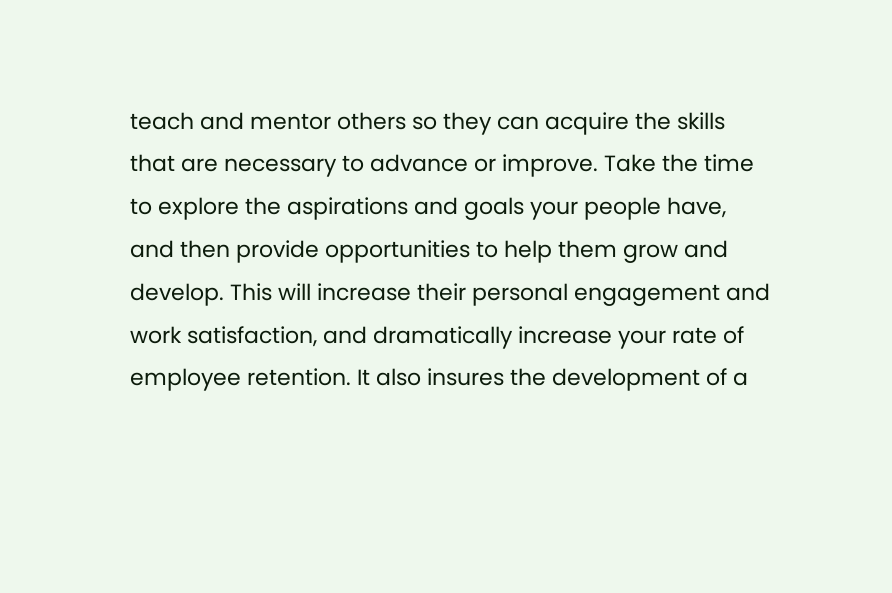teach and mentor others so they can acquire the skills that are necessary to advance or improve. Take the time to explore the aspirations and goals your people have, and then provide opportunities to help them grow and develop. This will increase their personal engagement and work satisfaction, and dramatically increase your rate of employee retention. It also insures the development of a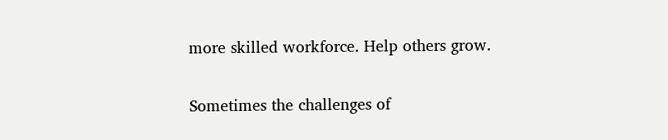more skilled workforce. Help others grow.


Sometimes the challenges of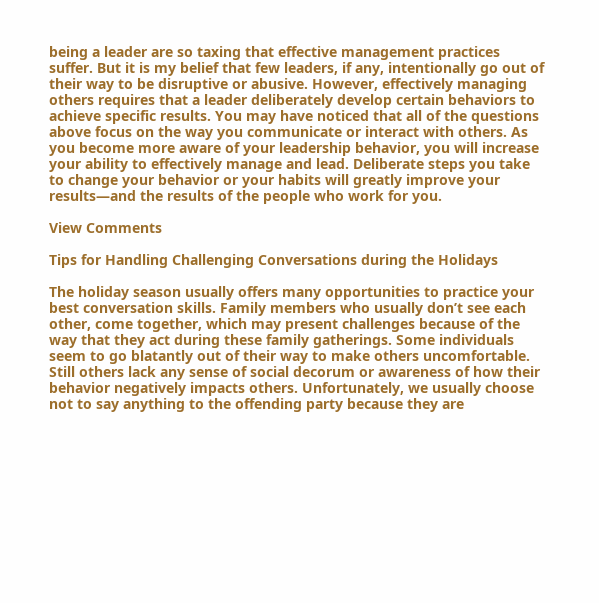being a leader are so taxing that effective management practices suffer. But it is my belief that few leaders, if any, intentionally go out of their way to be disruptive or abusive. However, effectively managing others requires that a leader deliberately develop certain behaviors to achieve specific results. You may have noticed that all of the questions above focus on the way you communicate or interact with others. As you become more aware of your leadership behavior, you will increase your ability to effectively manage and lead. Deliberate steps you take to change your behavior or your habits will greatly improve your results—and the results of the people who work for you.

View Comments

Tips for Handling Challenging Conversations during the Holidays

The holiday season usually offers many opportunities to practice your best conversation skills. Family members who usually don’t see each other, come together, which may present challenges because of the way that they act during these family gatherings. Some individuals seem to go blatantly out of their way to make others uncomfortable. Still others lack any sense of social decorum or awareness of how their behavior negatively impacts others. Unfortunately, we usually choose not to say anything to the offending party because they are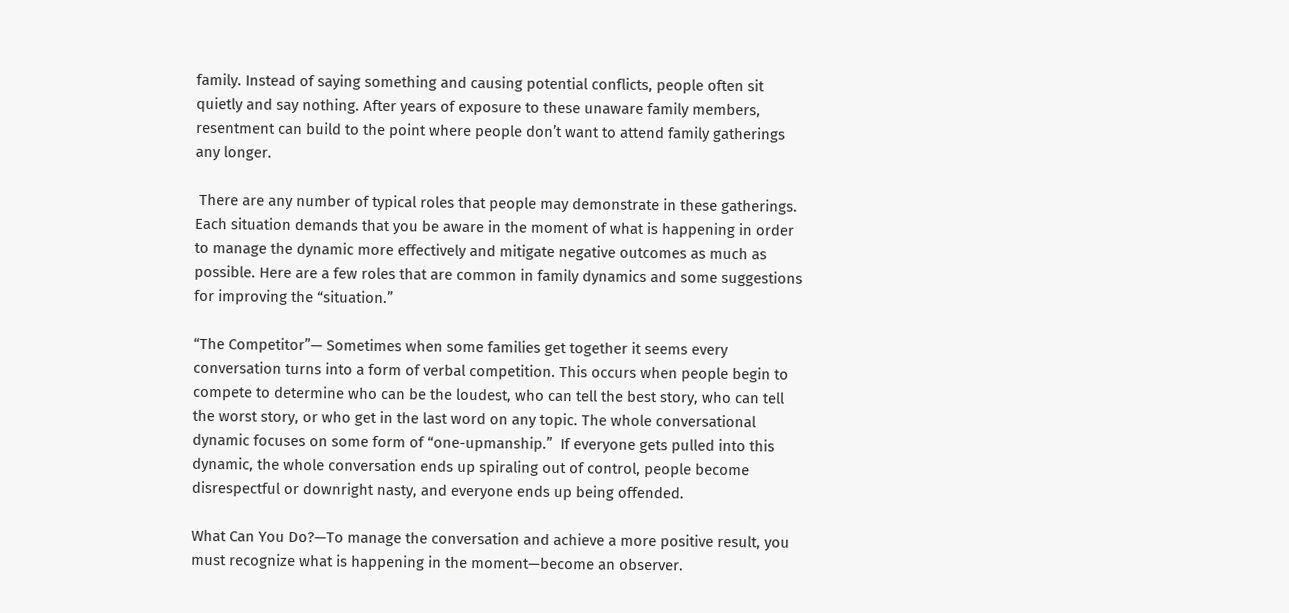family. Instead of saying something and causing potential conflicts, people often sit quietly and say nothing. After years of exposure to these unaware family members, resentment can build to the point where people don’t want to attend family gatherings any longer.

 There are any number of typical roles that people may demonstrate in these gatherings. Each situation demands that you be aware in the moment of what is happening in order to manage the dynamic more effectively and mitigate negative outcomes as much as possible. Here are a few roles that are common in family dynamics and some suggestions for improving the “situation.”

“The Competitor”— Sometimes when some families get together it seems every conversation turns into a form of verbal competition. This occurs when people begin to compete to determine who can be the loudest, who can tell the best story, who can tell the worst story, or who get in the last word on any topic. The whole conversational dynamic focuses on some form of “one-upmanship.”  If everyone gets pulled into this dynamic, the whole conversation ends up spiraling out of control, people become disrespectful or downright nasty, and everyone ends up being offended.

What Can You Do?—To manage the conversation and achieve a more positive result, you must recognize what is happening in the moment—become an observer.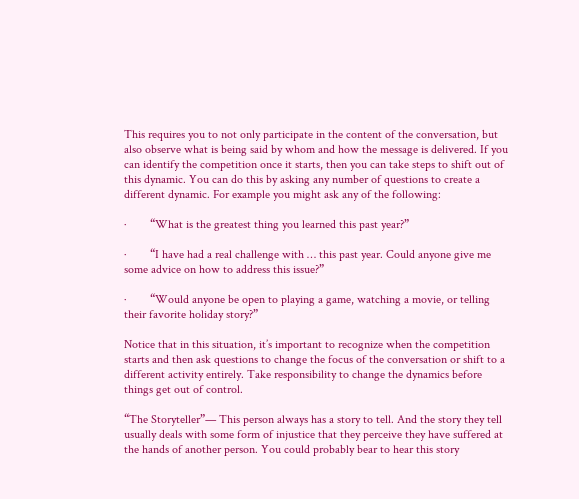This requires you to not only participate in the content of the conversation, but also observe what is being said by whom and how the message is delivered. If you can identify the competition once it starts, then you can take steps to shift out of this dynamic. You can do this by asking any number of questions to create a different dynamic. For example you might ask any of the following:

·        “What is the greatest thing you learned this past year?”

·        “I have had a real challenge with … this past year. Could anyone give me some advice on how to address this issue?”

·        “Would anyone be open to playing a game, watching a movie, or telling their favorite holiday story?”

Notice that in this situation, it’s important to recognize when the competition starts and then ask questions to change the focus of the conversation or shift to a different activity entirely. Take responsibility to change the dynamics before things get out of control.

“The Storyteller”— This person always has a story to tell. And the story they tell usually deals with some form of injustice that they perceive they have suffered at the hands of another person. You could probably bear to hear this story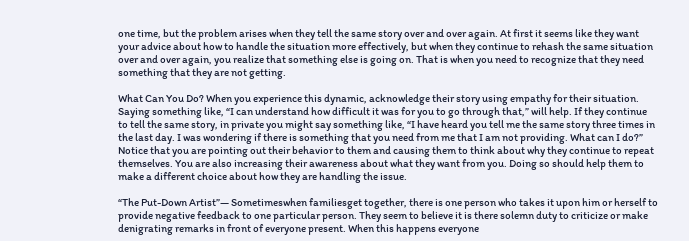one time, but the problem arises when they tell the same story over and over again. At first it seems like they want your advice about how to handle the situation more effectively, but when they continue to rehash the same situation over and over again, you realize that something else is going on. That is when you need to recognize that they need something that they are not getting.

What Can You Do? When you experience this dynamic, acknowledge their story using empathy for their situation. Saying something like, “I can understand how difficult it was for you to go through that,” will help. If they continue to tell the same story, in private you might say something like, “I have heard you tell me the same story three times in the last day. I was wondering if there is something that you need from me that I am not providing. What can I do?” Notice that you are pointing out their behavior to them and causing them to think about why they continue to repeat themselves. You are also increasing their awareness about what they want from you. Doing so should help them to make a different choice about how they are handling the issue.

“The Put-Down Artist”— Sometimeswhen familiesget together, there is one person who takes it upon him or herself to provide negative feedback to one particular person. They seem to believe it is there solemn duty to criticize or make denigrating remarks in front of everyone present. When this happens everyone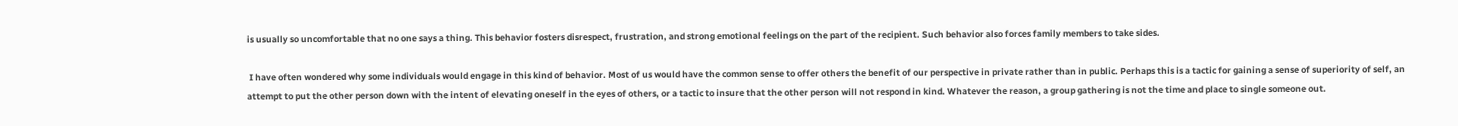is usually so uncomfortable that no one says a thing. This behavior fosters disrespect, frustration, and strong emotional feelings on the part of the recipient. Such behavior also forces family members to take sides.

 I have often wondered why some individuals would engage in this kind of behavior. Most of us would have the common sense to offer others the benefit of our perspective in private rather than in public. Perhaps this is a tactic for gaining a sense of superiority of self, an attempt to put the other person down with the intent of elevating oneself in the eyes of others, or a tactic to insure that the other person will not respond in kind. Whatever the reason, a group gathering is not the time and place to single someone out.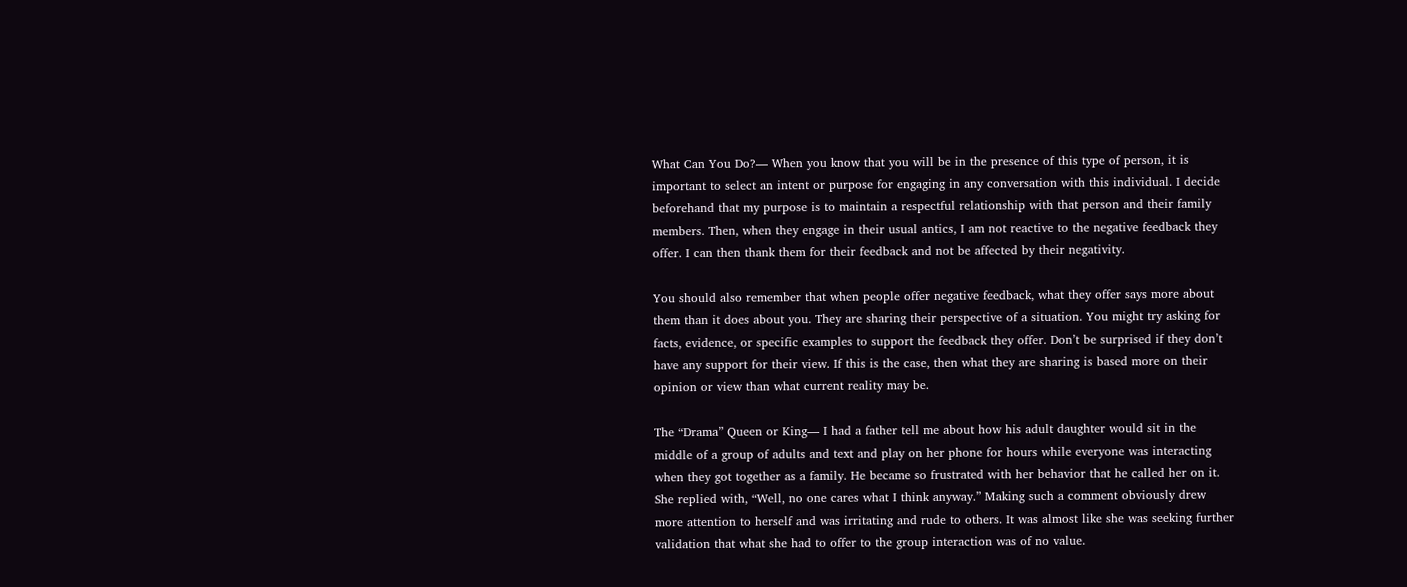What Can You Do?— When you know that you will be in the presence of this type of person, it is important to select an intent or purpose for engaging in any conversation with this individual. I decide beforehand that my purpose is to maintain a respectful relationship with that person and their family members. Then, when they engage in their usual antics, I am not reactive to the negative feedback they offer. I can then thank them for their feedback and not be affected by their negativity.

You should also remember that when people offer negative feedback, what they offer says more about them than it does about you. They are sharing their perspective of a situation. You might try asking for facts, evidence, or specific examples to support the feedback they offer. Don’t be surprised if they don’t have any support for their view. If this is the case, then what they are sharing is based more on their opinion or view than what current reality may be.

The “Drama” Queen or King— I had a father tell me about how his adult daughter would sit in the middle of a group of adults and text and play on her phone for hours while everyone was interacting when they got together as a family. He became so frustrated with her behavior that he called her on it. She replied with, “Well, no one cares what I think anyway.” Making such a comment obviously drew more attention to herself and was irritating and rude to others. It was almost like she was seeking further validation that what she had to offer to the group interaction was of no value.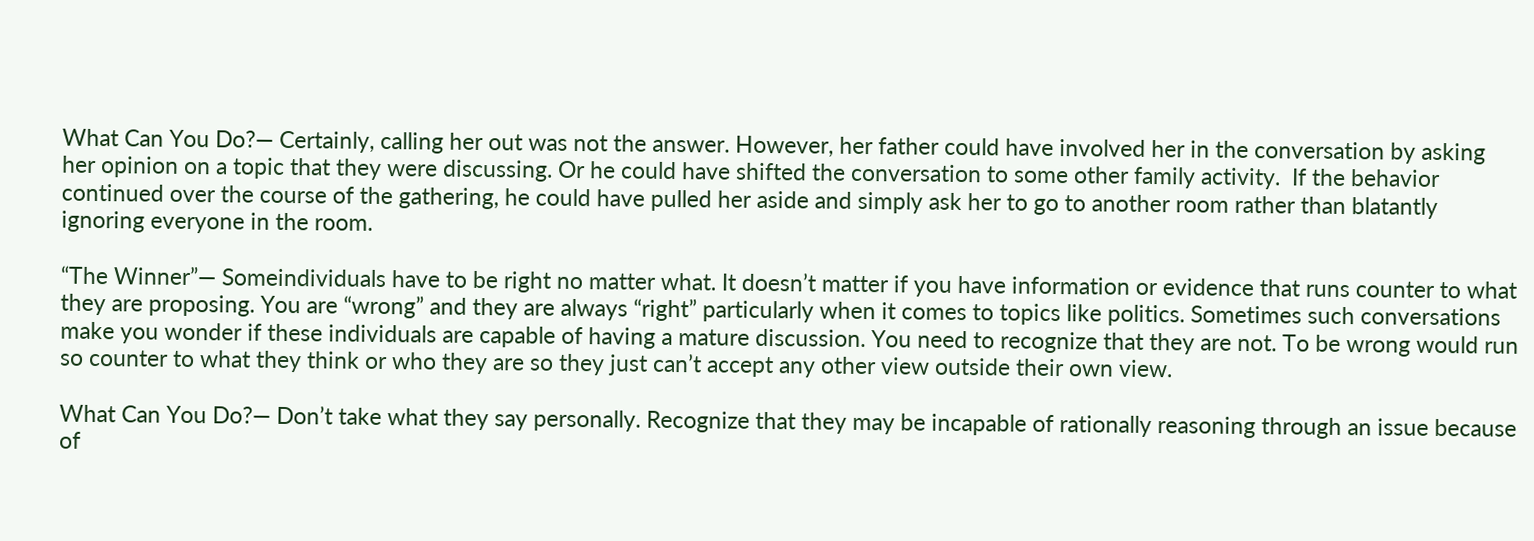What Can You Do?— Certainly, calling her out was not the answer. However, her father could have involved her in the conversation by asking her opinion on a topic that they were discussing. Or he could have shifted the conversation to some other family activity.  If the behavior continued over the course of the gathering, he could have pulled her aside and simply ask her to go to another room rather than blatantly ignoring everyone in the room.

“The Winner”— Someindividuals have to be right no matter what. It doesn’t matter if you have information or evidence that runs counter to what they are proposing. You are “wrong” and they are always “right” particularly when it comes to topics like politics. Sometimes such conversations make you wonder if these individuals are capable of having a mature discussion. You need to recognize that they are not. To be wrong would run so counter to what they think or who they are so they just can’t accept any other view outside their own view.

What Can You Do?— Don’t take what they say personally. Recognize that they may be incapable of rationally reasoning through an issue because of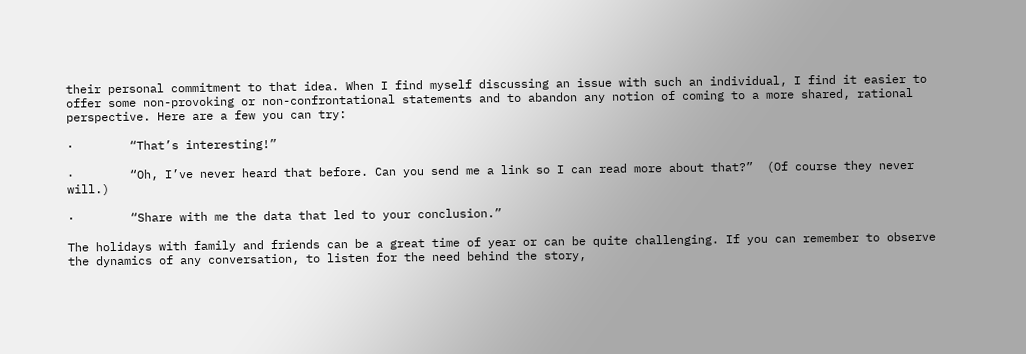their personal commitment to that idea. When I find myself discussing an issue with such an individual, I find it easier to offer some non-provoking or non-confrontational statements and to abandon any notion of coming to a more shared, rational perspective. Here are a few you can try:

·        “That’s interesting!”

·        “Oh, I’ve never heard that before. Can you send me a link so I can read more about that?”  (Of course they never will.)

·        “Share with me the data that led to your conclusion.”

The holidays with family and friends can be a great time of year or can be quite challenging. If you can remember to observe the dynamics of any conversation, to listen for the need behind the story,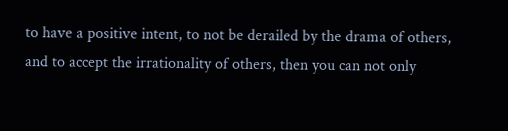to have a positive intent, to not be derailed by the drama of others, and to accept the irrationality of others, then you can not only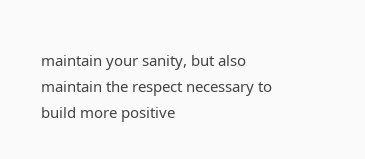maintain your sanity, but also maintain the respect necessary to build more positive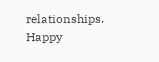relationships.  Happy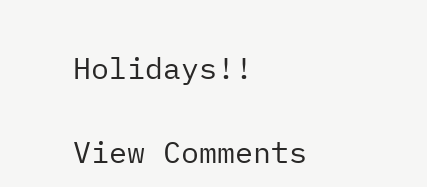Holidays!!

View Comments